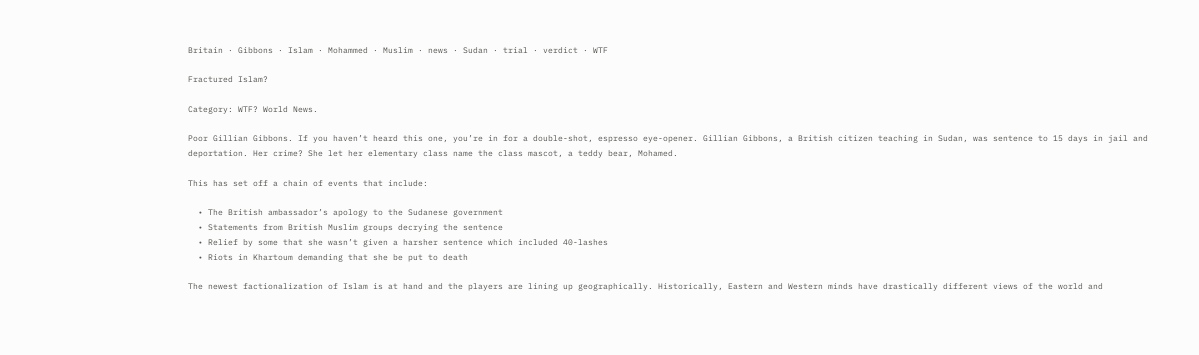Britain · Gibbons · Islam · Mohammed · Muslim · news · Sudan · trial · verdict · WTF

Fractured Islam?

Category: WTF? World News.

Poor Gillian Gibbons. If you haven’t heard this one, you’re in for a double-shot, espresso eye-opener. Gillian Gibbons, a British citizen teaching in Sudan, was sentence to 15 days in jail and deportation. Her crime? She let her elementary class name the class mascot, a teddy bear, Mohamed.

This has set off a chain of events that include:

  • The British ambassador’s apology to the Sudanese government
  • Statements from British Muslim groups decrying the sentence
  • Relief by some that she wasn’t given a harsher sentence which included 40-lashes
  • Riots in Khartoum demanding that she be put to death

The newest factionalization of Islam is at hand and the players are lining up geographically. Historically, Eastern and Western minds have drastically different views of the world and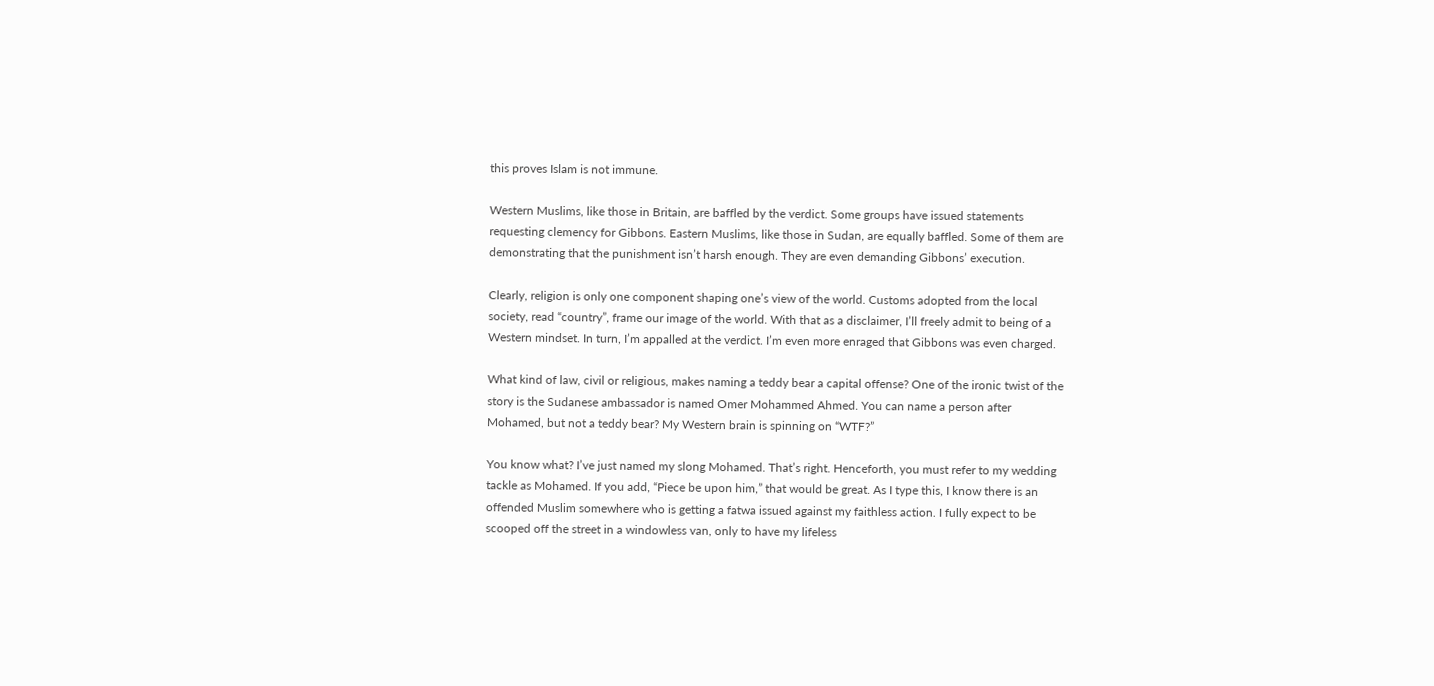this proves Islam is not immune.

Western Muslims, like those in Britain, are baffled by the verdict. Some groups have issued statements requesting clemency for Gibbons. Eastern Muslims, like those in Sudan, are equally baffled. Some of them are demonstrating that the punishment isn’t harsh enough. They are even demanding Gibbons’ execution.

Clearly, religion is only one component shaping one’s view of the world. Customs adopted from the local society, read “country”, frame our image of the world. With that as a disclaimer, I’ll freely admit to being of a Western mindset. In turn, I’m appalled at the verdict. I’m even more enraged that Gibbons was even charged.

What kind of law, civil or religious, makes naming a teddy bear a capital offense? One of the ironic twist of the story is the Sudanese ambassador is named Omer Mohammed Ahmed. You can name a person after Mohamed, but not a teddy bear? My Western brain is spinning on “WTF?”

You know what? I’ve just named my slong Mohamed. That’s right. Henceforth, you must refer to my wedding tackle as Mohamed. If you add, “Piece be upon him,” that would be great. As I type this, I know there is an offended Muslim somewhere who is getting a fatwa issued against my faithless action. I fully expect to be scooped off the street in a windowless van, only to have my lifeless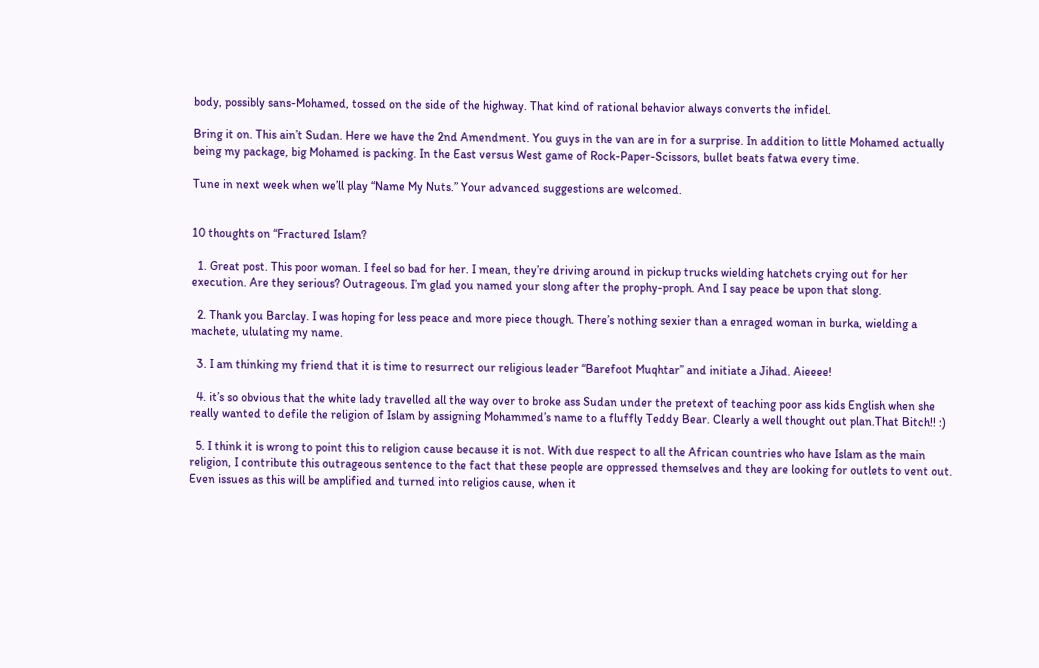body, possibly sans-Mohamed, tossed on the side of the highway. That kind of rational behavior always converts the infidel.

Bring it on. This ain’t Sudan. Here we have the 2nd Amendment. You guys in the van are in for a surprise. In addition to little Mohamed actually being my package, big Mohamed is packing. In the East versus West game of Rock-Paper-Scissors, bullet beats fatwa every time.

Tune in next week when we’ll play “Name My Nuts.” Your advanced suggestions are welcomed.


10 thoughts on “Fractured Islam?

  1. Great post. This poor woman. I feel so bad for her. I mean, they’re driving around in pickup trucks wielding hatchets crying out for her execution. Are they serious? Outrageous. I’m glad you named your slong after the prophy-proph. And I say peace be upon that slong.

  2. Thank you Barclay. I was hoping for less peace and more piece though. There’s nothing sexier than a enraged woman in burka, wielding a machete, ululating my name.

  3. I am thinking my friend that it is time to resurrect our religious leader “Barefoot Muqhtar” and initiate a Jihad. Aieeee!

  4. it’s so obvious that the white lady travelled all the way over to broke ass Sudan under the pretext of teaching poor ass kids English when she really wanted to defile the religion of Islam by assigning Mohammed’s name to a fluffly Teddy Bear. Clearly a well thought out plan.That Bitch!! :)

  5. I think it is wrong to point this to religion cause because it is not. With due respect to all the African countries who have Islam as the main religion, I contribute this outrageous sentence to the fact that these people are oppressed themselves and they are looking for outlets to vent out. Even issues as this will be amplified and turned into religios cause, when it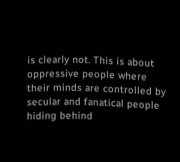is clearly not. This is about oppressive people where their minds are controlled by secular and fanatical people hiding behind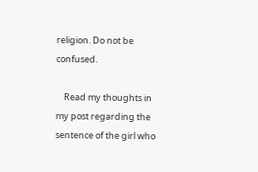religion. Do not be confused.

    Read my thoughts in my post regarding the sentence of the girl who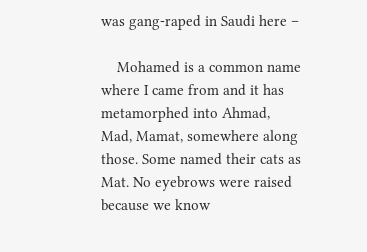was gang-raped in Saudi here –

    Mohamed is a common name where I came from and it has metamorphed into Ahmad, Mad, Mamat, somewhere along those. Some named their cats as Mat. No eyebrows were raised because we know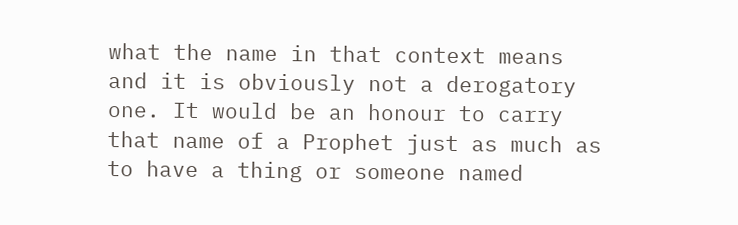what the name in that context means and it is obviously not a derogatory one. It would be an honour to carry that name of a Prophet just as much as to have a thing or someone named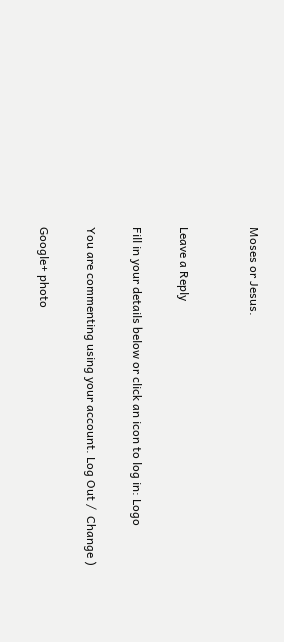Moses or Jesus.


Leave a Reply

Fill in your details below or click an icon to log in: Logo

You are commenting using your account. Log Out /  Change )

Google+ photo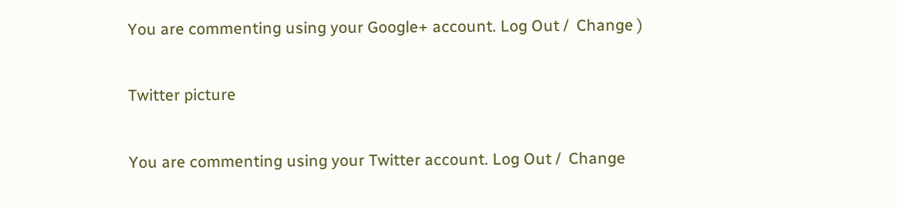You are commenting using your Google+ account. Log Out /  Change )

Twitter picture

You are commenting using your Twitter account. Log Out /  Change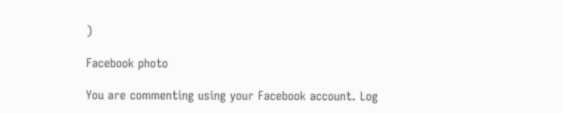)

Facebook photo

You are commenting using your Facebook account. Log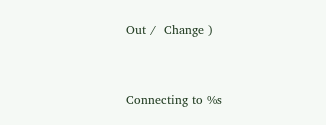Out /  Change )


Connecting to %s